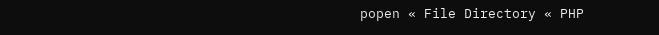popen « File Directory « PHP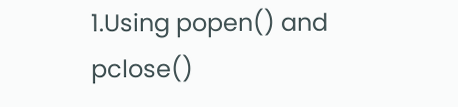1.Using popen() and pclose()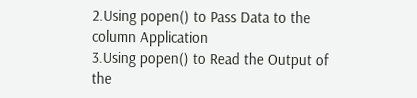2.Using popen() to Pass Data to the column Application
3.Using popen() to Read the Output of the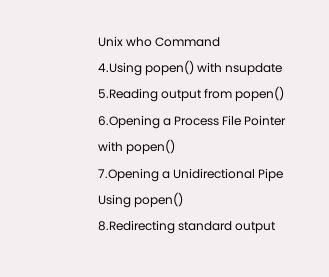Unix who Command
4.Using popen() with nsupdate
5.Reading output from popen()
6.Opening a Process File Pointer with popen()
7.Opening a Unidirectional Pipe Using popen()
8.Redirecting standard output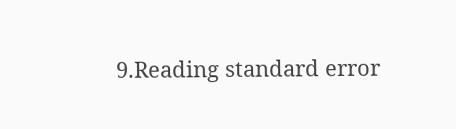9.Reading standard error